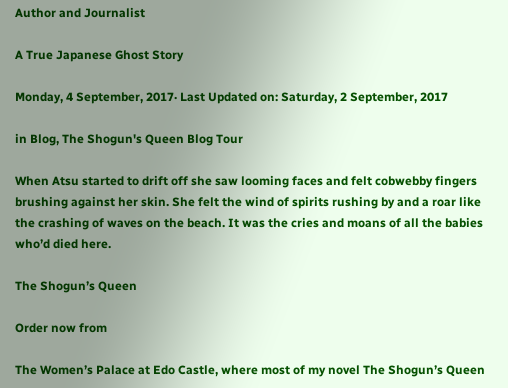Author and Journalist

A True Japanese Ghost Story

Monday, 4 September, 2017· Last Updated on: Saturday, 2 September, 2017

in Blog, The Shogun's Queen Blog Tour

When Atsu started to drift off she saw looming faces and felt cobwebby fingers brushing against her skin. She felt the wind of spirits rushing by and a roar like the crashing of waves on the beach. It was the cries and moans of all the babies who’d died here.

The Shogun’s Queen

Order now from

The Women’s Palace at Edo Castle, where most of my novel The Shogun’s Queen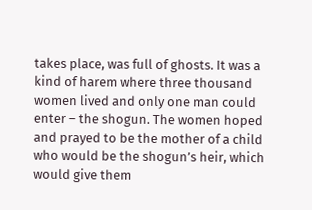takes place, was full of ghosts. It was a kind of harem where three thousand women lived and only one man could enter – the shogun. The women hoped and prayed to be the mother of a child who would be the shogun’s heir, which would give them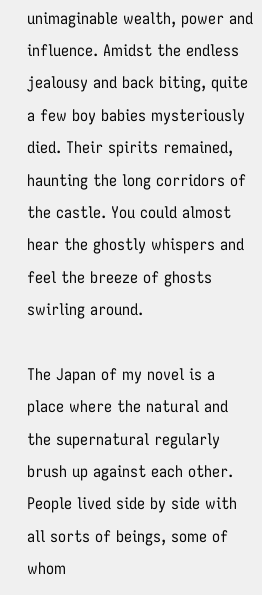unimaginable wealth, power and influence. Amidst the endless jealousy and back biting, quite a few boy babies mysteriously died. Their spirits remained, haunting the long corridors of the castle. You could almost hear the ghostly whispers and feel the breeze of ghosts swirling around.

The Japan of my novel is a place where the natural and the supernatural regularly brush up against each other. People lived side by side with all sorts of beings, some of whom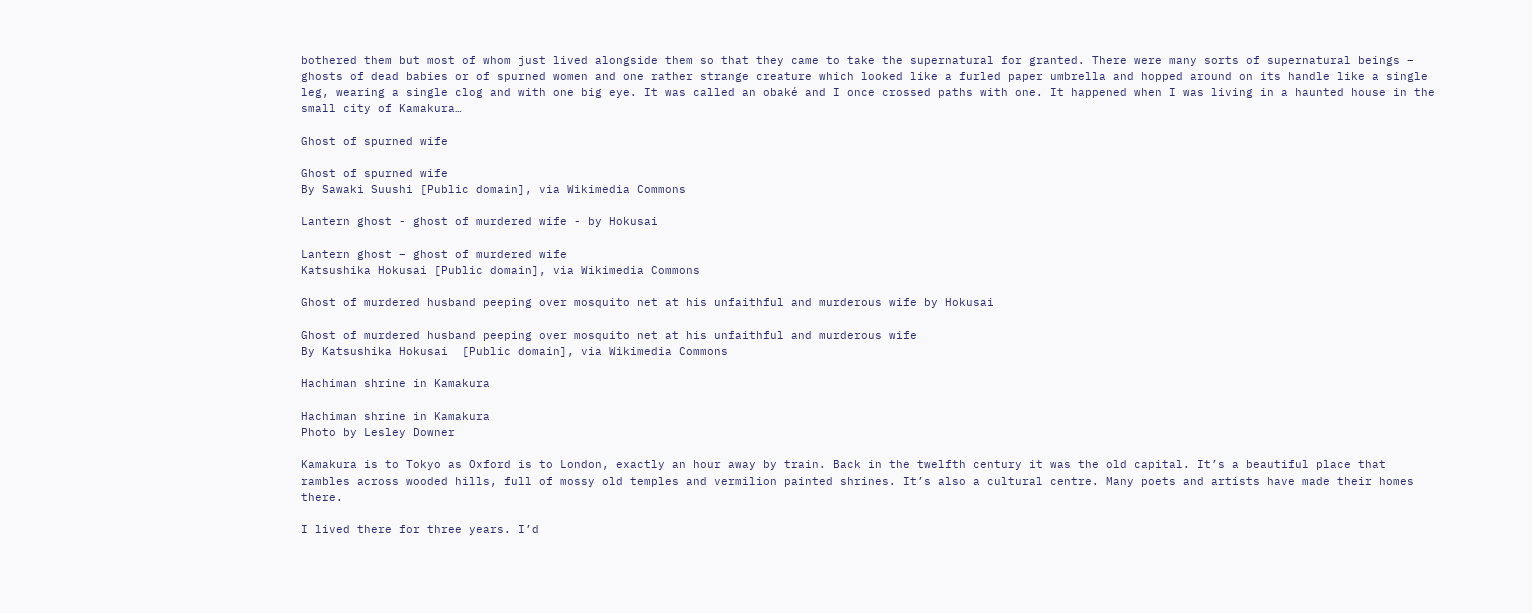bothered them but most of whom just lived alongside them so that they came to take the supernatural for granted. There were many sorts of supernatural beings – ghosts of dead babies or of spurned women and one rather strange creature which looked like a furled paper umbrella and hopped around on its handle like a single leg, wearing a single clog and with one big eye. It was called an obaké and I once crossed paths with one. It happened when I was living in a haunted house in the small city of Kamakura…

Ghost of spurned wife

Ghost of spurned wife
By Sawaki Suushi [Public domain], via Wikimedia Commons

Lantern ghost - ghost of murdered wife - by Hokusai

Lantern ghost – ghost of murdered wife
Katsushika Hokusai [Public domain], via Wikimedia Commons

Ghost of murdered husband peeping over mosquito net at his unfaithful and murderous wife by Hokusai

Ghost of murdered husband peeping over mosquito net at his unfaithful and murderous wife
By Katsushika Hokusai  [Public domain], via Wikimedia Commons

Hachiman shrine in Kamakura

Hachiman shrine in Kamakura
Photo by Lesley Downer

Kamakura is to Tokyo as Oxford is to London, exactly an hour away by train. Back in the twelfth century it was the old capital. It’s a beautiful place that rambles across wooded hills, full of mossy old temples and vermilion painted shrines. It’s also a cultural centre. Many poets and artists have made their homes there.

I lived there for three years. I’d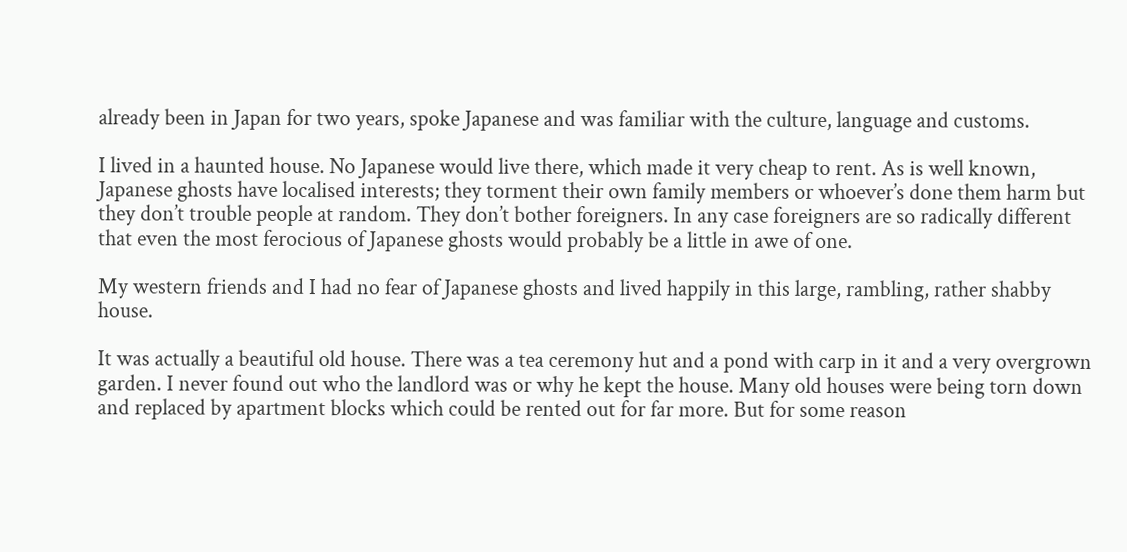already been in Japan for two years, spoke Japanese and was familiar with the culture, language and customs.

I lived in a haunted house. No Japanese would live there, which made it very cheap to rent. As is well known, Japanese ghosts have localised interests; they torment their own family members or whoever’s done them harm but they don’t trouble people at random. They don’t bother foreigners. In any case foreigners are so radically different that even the most ferocious of Japanese ghosts would probably be a little in awe of one.

My western friends and I had no fear of Japanese ghosts and lived happily in this large, rambling, rather shabby house.

It was actually a beautiful old house. There was a tea ceremony hut and a pond with carp in it and a very overgrown garden. I never found out who the landlord was or why he kept the house. Many old houses were being torn down and replaced by apartment blocks which could be rented out for far more. But for some reason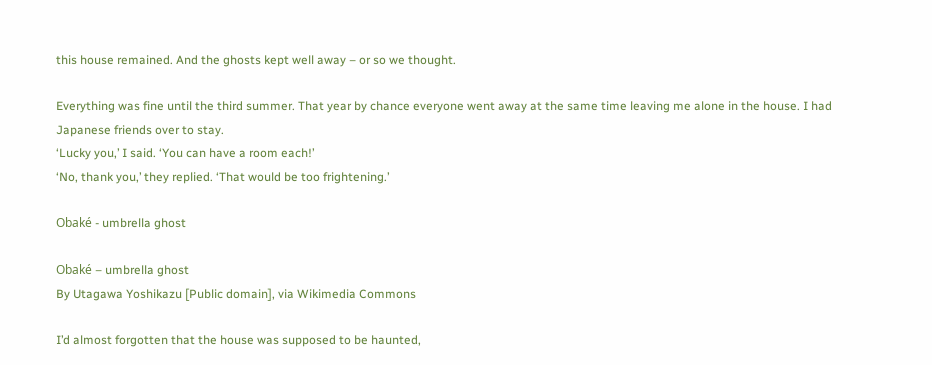this house remained. And the ghosts kept well away – or so we thought.

Everything was fine until the third summer. That year by chance everyone went away at the same time leaving me alone in the house. I had Japanese friends over to stay.
‘Lucky you,’ I said. ‘You can have a room each!’
‘No, thank you,’ they replied. ‘That would be too frightening.’

Obaké - umbrella ghost

Obaké – umbrella ghost
By Utagawa Yoshikazu [Public domain], via Wikimedia Commons

I’d almost forgotten that the house was supposed to be haunted,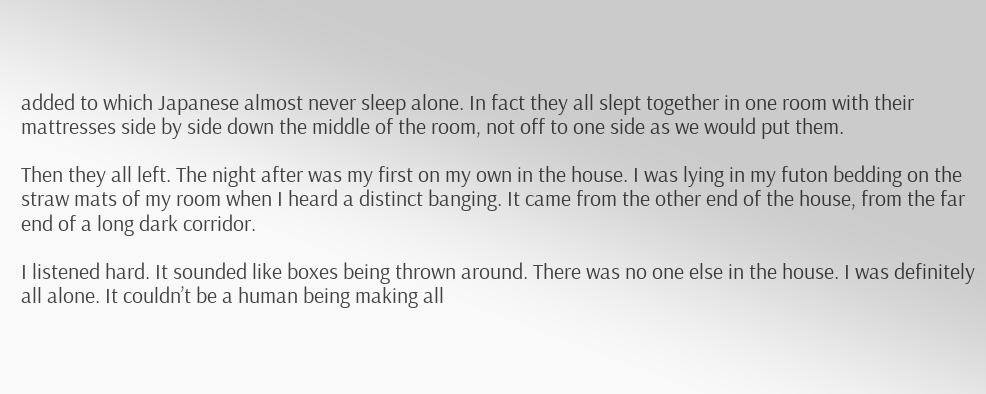added to which Japanese almost never sleep alone. In fact they all slept together in one room with their mattresses side by side down the middle of the room, not off to one side as we would put them.

Then they all left. The night after was my first on my own in the house. I was lying in my futon bedding on the straw mats of my room when I heard a distinct banging. It came from the other end of the house, from the far end of a long dark corridor.

I listened hard. It sounded like boxes being thrown around. There was no one else in the house. I was definitely all alone. It couldn’t be a human being making all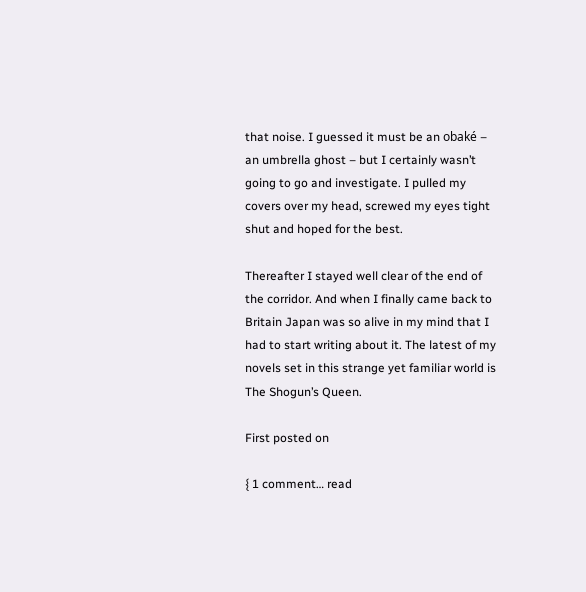that noise. I guessed it must be an obaké – an umbrella ghost – but I certainly wasn’t going to go and investigate. I pulled my covers over my head, screwed my eyes tight shut and hoped for the best.

Thereafter I stayed well clear of the end of the corridor. And when I finally came back to Britain Japan was so alive in my mind that I had to start writing about it. The latest of my novels set in this strange yet familiar world is The Shogun’s Queen.

First posted on

{ 1 comment… read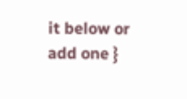it below or add one }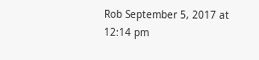Rob September 5, 2017 at 12:14 pm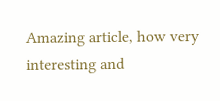Amazing article, how very interesting and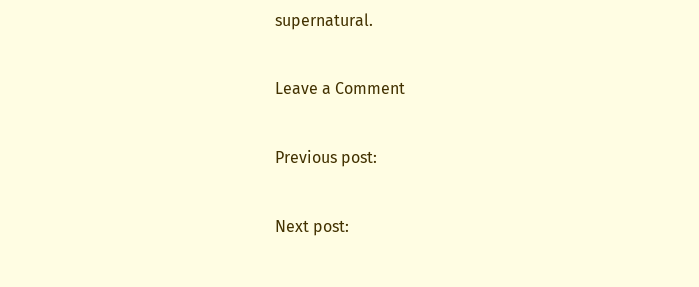supernatural.

Leave a Comment

Previous post:

Next post: